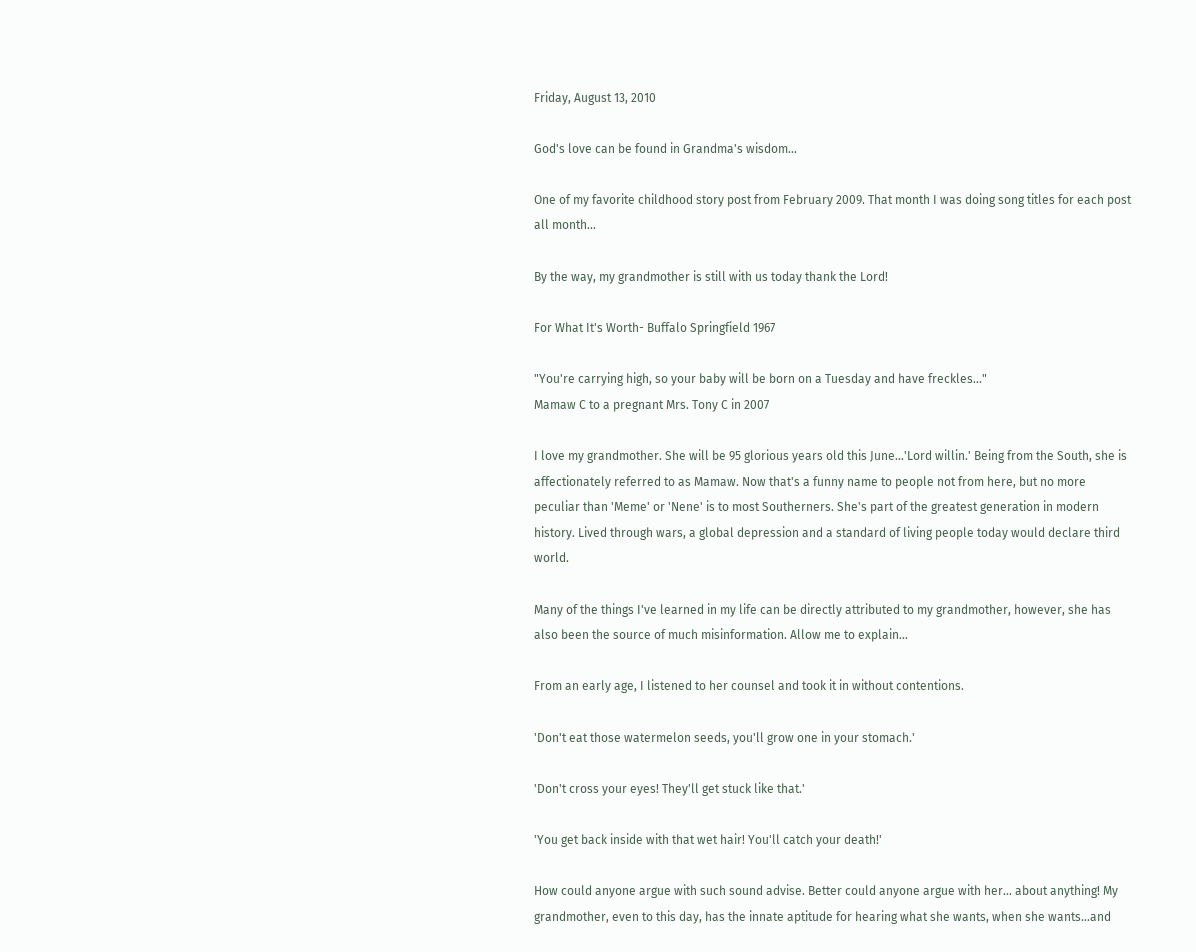Friday, August 13, 2010

God's love can be found in Grandma's wisdom...

One of my favorite childhood story post from February 2009. That month I was doing song titles for each post all month...

By the way, my grandmother is still with us today thank the Lord!

For What It's Worth- Buffalo Springfield 1967

"You're carrying high, so your baby will be born on a Tuesday and have freckles..."
Mamaw C to a pregnant Mrs. Tony C in 2007

I love my grandmother. She will be 95 glorious years old this June...'Lord willin.' Being from the South, she is affectionately referred to as Mamaw. Now that's a funny name to people not from here, but no more peculiar than 'Meme' or 'Nene' is to most Southerners. She's part of the greatest generation in modern history. Lived through wars, a global depression and a standard of living people today would declare third world.

Many of the things I've learned in my life can be directly attributed to my grandmother, however, she has also been the source of much misinformation. Allow me to explain...

From an early age, I listened to her counsel and took it in without contentions.

'Don't eat those watermelon seeds, you'll grow one in your stomach.'

'Don't cross your eyes! They'll get stuck like that.'

'You get back inside with that wet hair! You'll catch your death!'

How could anyone argue with such sound advise. Better could anyone argue with her... about anything! My grandmother, even to this day, has the innate aptitude for hearing what she wants, when she wants...and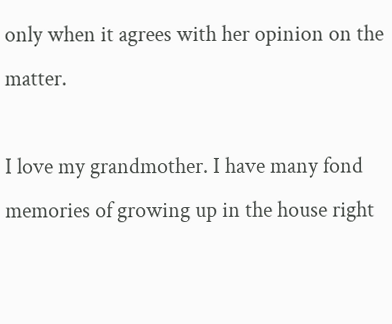only when it agrees with her opinion on the matter.

I love my grandmother. I have many fond memories of growing up in the house right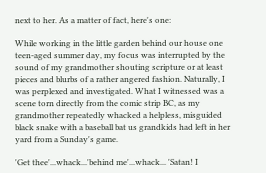next to her. As a matter of fact, here's one:

While working in the little garden behind our house one teen-aged summer day, my focus was interrupted by the sound of my grandmother shouting scripture or at least pieces and blurbs of a rather angered fashion. Naturally, I was perplexed and investigated. What I witnessed was a scene torn directly from the comic strip BC, as my grandmother repeatedly whacked a helpless, misguided black snake with a baseball bat us grandkids had left in her yard from a Sunday's game.

'Get thee'...whack...'behind me'...whack... 'Satan! I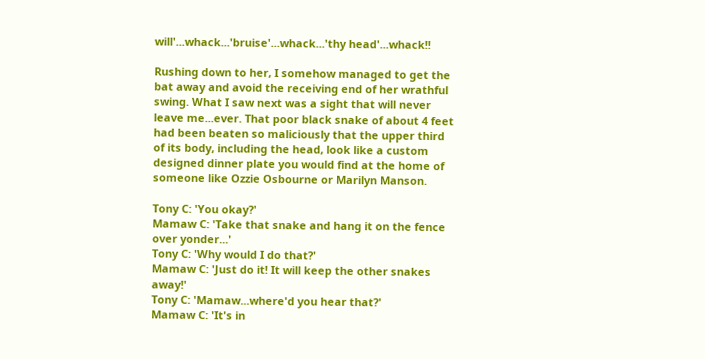will'...whack...'bruise'...whack...'thy head'...whack!!

Rushing down to her, I somehow managed to get the bat away and avoid the receiving end of her wrathful swing. What I saw next was a sight that will never leave me...ever. That poor black snake of about 4 feet had been beaten so maliciously that the upper third of its body, including the head, look like a custom designed dinner plate you would find at the home of someone like Ozzie Osbourne or Marilyn Manson.

Tony C: 'You okay?'
Mamaw C: 'Take that snake and hang it on the fence over yonder...'
Tony C: 'Why would I do that?'
Mamaw C: 'Just do it! It will keep the other snakes away!'
Tony C: 'Mamaw...where'd you hear that?'
Mamaw C: 'It's in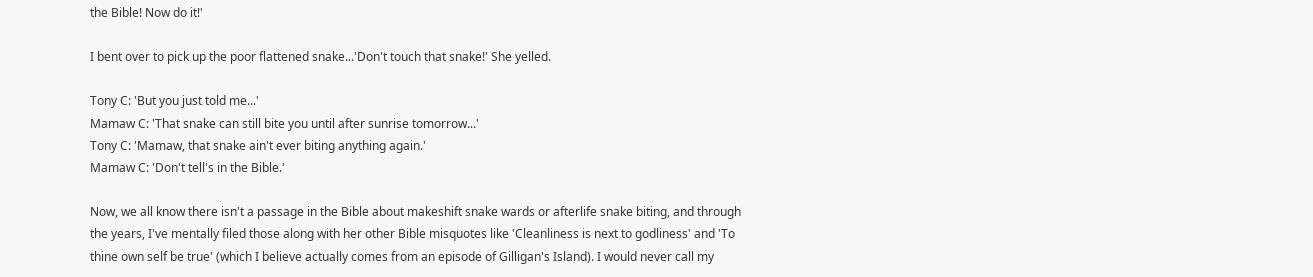the Bible! Now do it!'

I bent over to pick up the poor flattened snake...'Don't touch that snake!' She yelled.

Tony C: 'But you just told me...'
Mamaw C: 'That snake can still bite you until after sunrise tomorrow...'
Tony C: 'Mamaw, that snake ain't ever biting anything again.'
Mamaw C: 'Don't tell's in the Bible.'

Now, we all know there isn't a passage in the Bible about makeshift snake wards or afterlife snake biting, and through the years, I've mentally filed those along with her other Bible misquotes like 'Cleanliness is next to godliness' and 'To thine own self be true' (which I believe actually comes from an episode of Gilligan's Island). I would never call my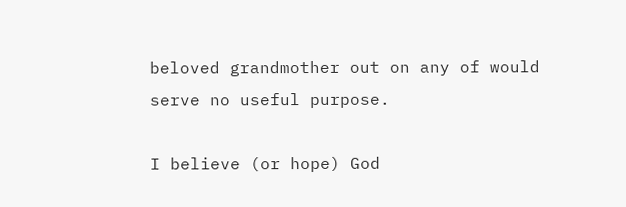beloved grandmother out on any of would serve no useful purpose.

I believe (or hope) God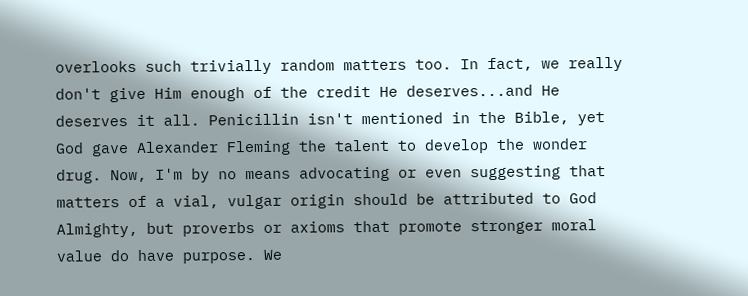overlooks such trivially random matters too. In fact, we really don't give Him enough of the credit He deserves...and He deserves it all. Penicillin isn't mentioned in the Bible, yet God gave Alexander Fleming the talent to develop the wonder drug. Now, I'm by no means advocating or even suggesting that matters of a vial, vulgar origin should be attributed to God Almighty, but proverbs or axioms that promote stronger moral value do have purpose. We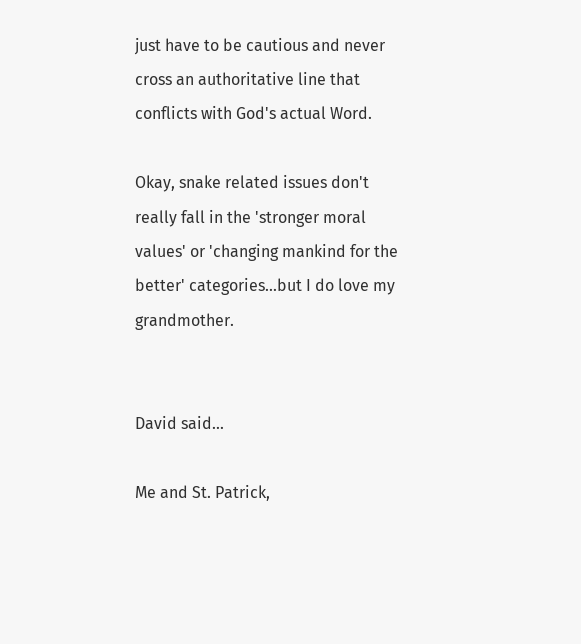just have to be cautious and never cross an authoritative line that conflicts with God's actual Word.

Okay, snake related issues don't really fall in the 'stronger moral values' or 'changing mankind for the better' categories...but I do love my grandmother.


David said...

Me and St. Patrick,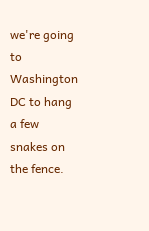we're going to Washington DC to hang a few snakes on the fence.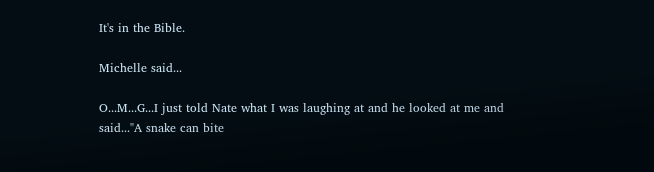It's in the Bible.

Michelle said...

O...M...G...I just told Nate what I was laughing at and he looked at me and said..."A snake can bite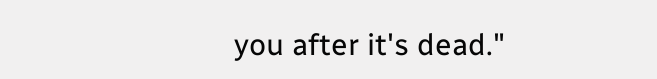you after it's dead."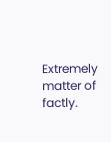Extremely matter of factly.